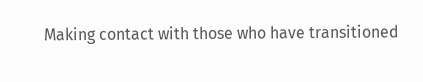Making contact with those who have transitioned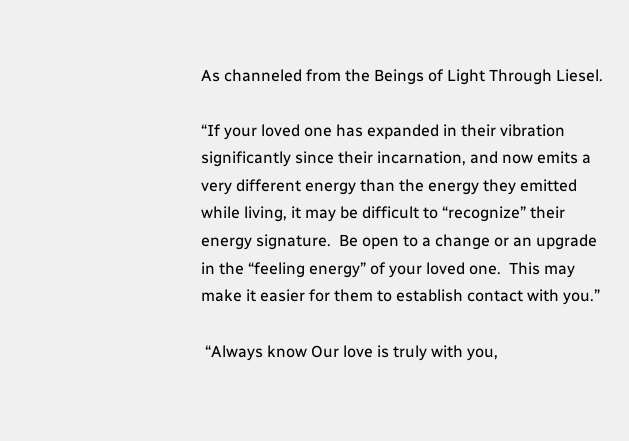As channeled from the Beings of Light Through Liesel.

“If your loved one has expanded in their vibration significantly since their incarnation, and now emits a very different energy than the energy they emitted while living, it may be difficult to “recognize” their energy signature.  Be open to a change or an upgrade in the “feeling energy” of your loved one.  This may make it easier for them to establish contact with you.”

 “Always know Our love is truly with you,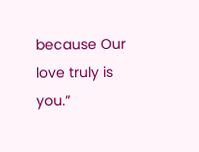because Our love truly is you.”